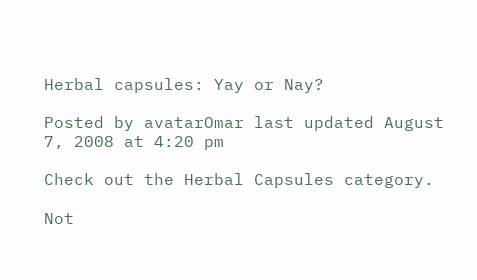Herbal capsules: Yay or Nay?

Posted by avatarOmar last updated August 7, 2008 at 4:20 pm

Check out the Herbal Capsules category.

Not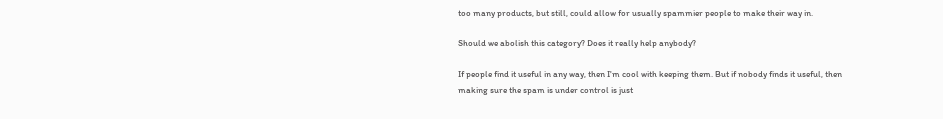too many products, but still, could allow for usually spammier people to make their way in.

Should we abolish this category? Does it really help anybody?

If people find it useful in any way, then I'm cool with keeping them. But if nobody finds it useful, then making sure the spam is under control is just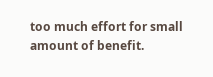too much effort for small amount of benefit.